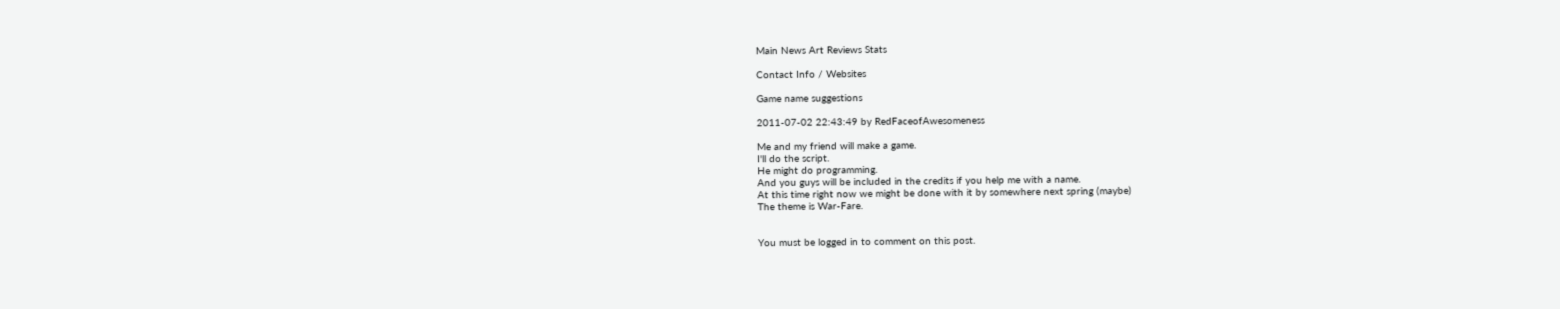Main News Art Reviews Stats

Contact Info / Websites

Game name suggestions

2011-07-02 22:43:49 by RedFaceofAwesomeness

Me and my friend will make a game.
I'll do the script.
He might do programming.
And you guys will be included in the credits if you help me with a name.
At this time right now we might be done with it by somewhere next spring (maybe)
The theme is War-Fare.


You must be logged in to comment on this post.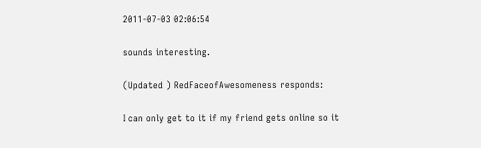2011-07-03 02:06:54

sounds interesting.

(Updated ) RedFaceofAwesomeness responds:

I can only get to it if my friend gets online so it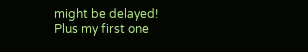might be delayed!
Plus my first one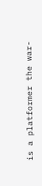is a platformer the war-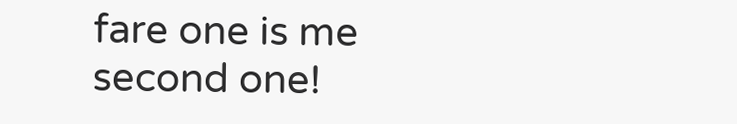fare one is me second one!